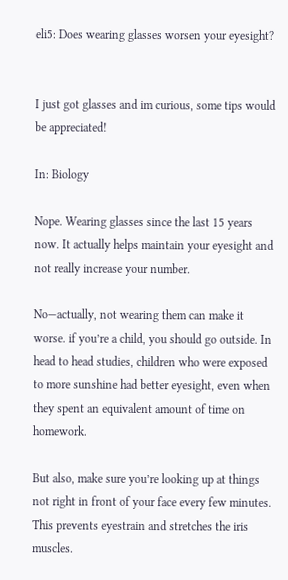eli5: Does wearing glasses worsen your eyesight?


I just got glasses and im curious, some tips would be appreciated!

In: Biology

Nope. Wearing glasses since the last 15 years now. It actually helps maintain your eyesight and not really increase your number.

No—actually, not wearing them can make it worse. if you’re a child, you should go outside. In head to head studies, children who were exposed to more sunshine had better eyesight, even when they spent an equivalent amount of time on homework.

But also, make sure you’re looking up at things not right in front of your face every few minutes. This prevents eyestrain and stretches the iris muscles.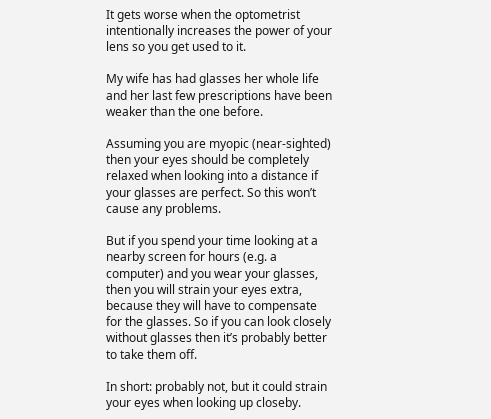It gets worse when the optometrist intentionally increases the power of your lens so you get used to it.

My wife has had glasses her whole life and her last few prescriptions have been weaker than the one before.

Assuming you are myopic (near-sighted) then your eyes should be completely relaxed when looking into a distance if your glasses are perfect. So this won’t cause any problems.

But if you spend your time looking at a nearby screen for hours (e.g. a computer) and you wear your glasses, then you will strain your eyes extra, because they will have to compensate for the glasses. So if you can look closely without glasses then it’s probably better to take them off.

In short: probably not, but it could strain your eyes when looking up closeby.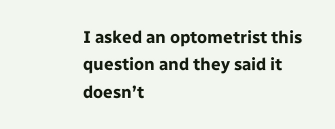I asked an optometrist this question and they said it doesn’t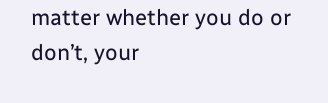matter whether you do or don’t, your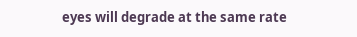eyes will degrade at the same rate